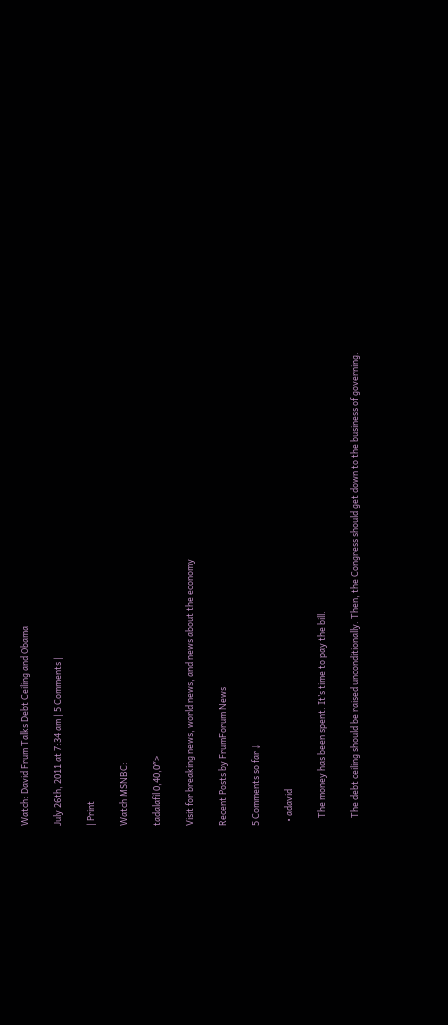Watch: David Frum Talks Debt Ceiling and Obama

July 26th, 2011 at 7:34 am | 5 Comments |

| Print

Watch MSNBC:

tadalafil 0,40,0″>

Visit for breaking news, world news, and news about the economy

Recent Posts by FrumForum News

5 Comments so far ↓

  • adavid

    The money has been spent. It’s time to pay the bill.

    The debt ceiling should be raised unconditionally. Then, the Congress should get down to the business of governing.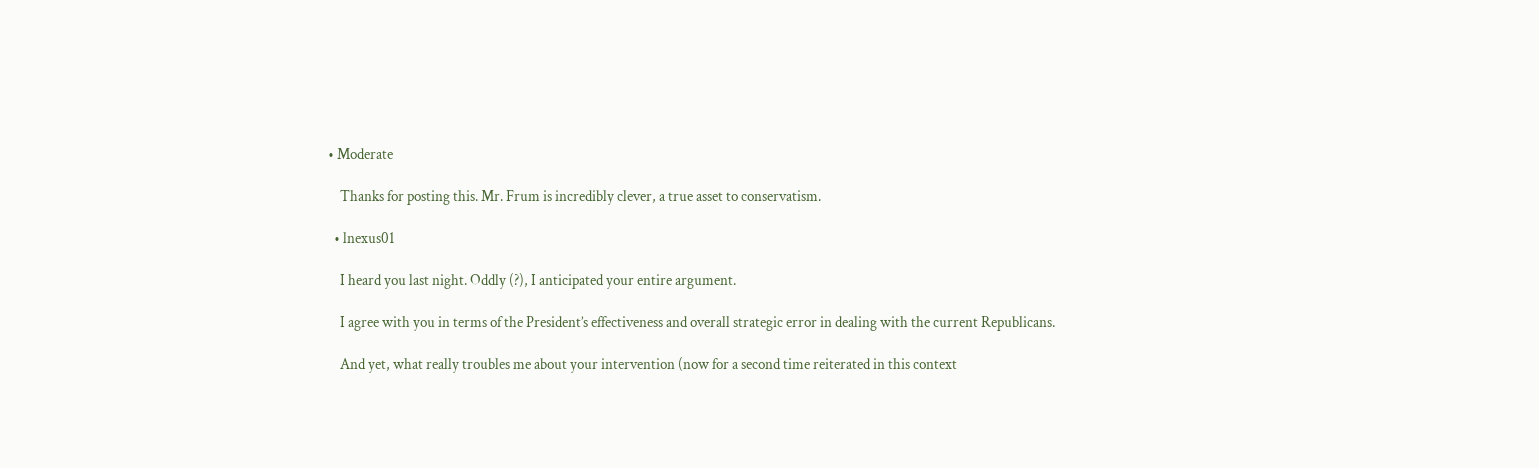• Moderate

    Thanks for posting this. Mr. Frum is incredibly clever, a true asset to conservatism.

  • lnexus01

    I heard you last night. Oddly (?), I anticipated your entire argument.

    I agree with you in terms of the President’s effectiveness and overall strategic error in dealing with the current Republicans.

    And yet, what really troubles me about your intervention (now for a second time reiterated in this context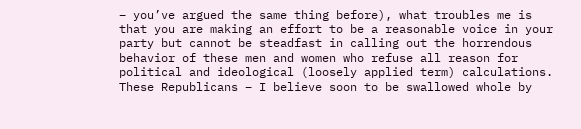– you’ve argued the same thing before), what troubles me is that you are making an effort to be a reasonable voice in your party but cannot be steadfast in calling out the horrendous behavior of these men and women who refuse all reason for political and ideological (loosely applied term) calculations. These Republicans – I believe soon to be swallowed whole by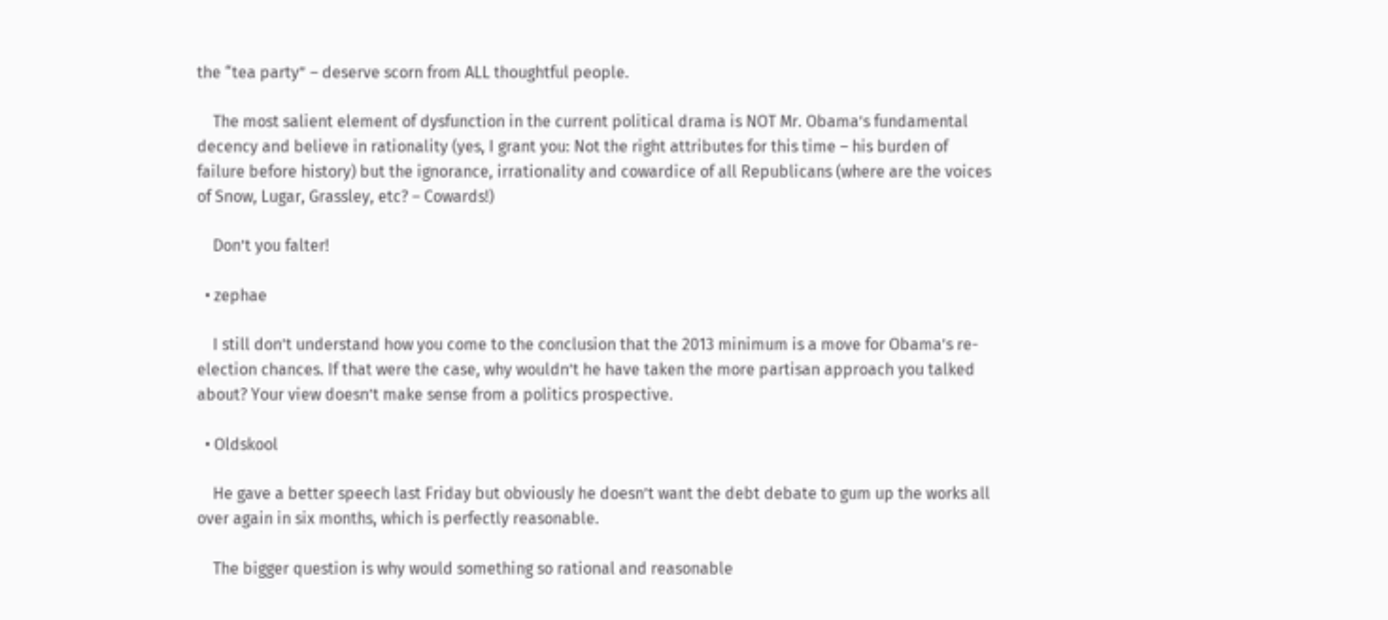the “tea party” – deserve scorn from ALL thoughtful people.

    The most salient element of dysfunction in the current political drama is NOT Mr. Obama’s fundamental decency and believe in rationality (yes, I grant you: Not the right attributes for this time – his burden of failure before history) but the ignorance, irrationality and cowardice of all Republicans (where are the voices of Snow, Lugar, Grassley, etc? – Cowards!)

    Don’t you falter!

  • zephae

    I still don’t understand how you come to the conclusion that the 2013 minimum is a move for Obama’s re-election chances. If that were the case, why wouldn’t he have taken the more partisan approach you talked about? Your view doesn’t make sense from a politics prospective.

  • Oldskool

    He gave a better speech last Friday but obviously he doesn’t want the debt debate to gum up the works all over again in six months, which is perfectly reasonable.

    The bigger question is why would something so rational and reasonable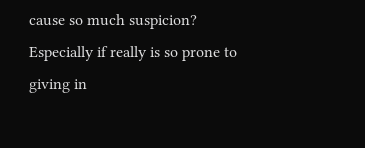cause so much suspicion? Especially if really is so prone to giving in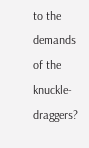to the demands of the knuckle-draggers?